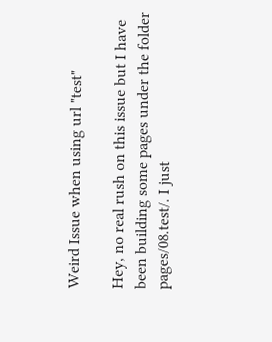Weird Issue when using url "test"

Hey, no real rush on this issue but I have been building some pages under the folder pages/08.test/. I just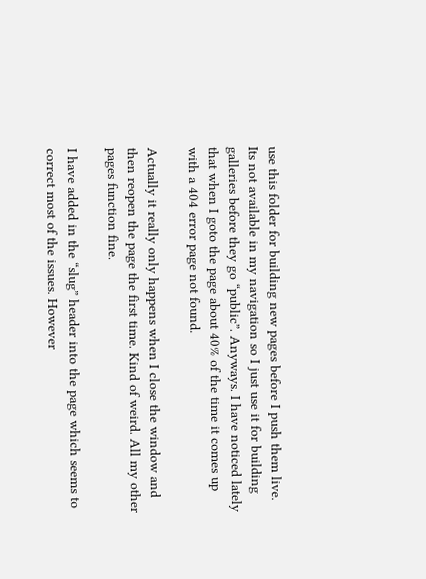use this folder for building new pages before I push them live. Its not available in my navigation so I just use it for building galleries before they go “public”. Anyways. I have noticed lately that when I goto the page about 40% of the time it comes up with a 404 error page not found.

Actually it really only happens when I close the window and then reopen the page the first time. Kind of weird. All my other pages function fine.

I have added in the “slug” header into the page which seems to correct most of the issues. However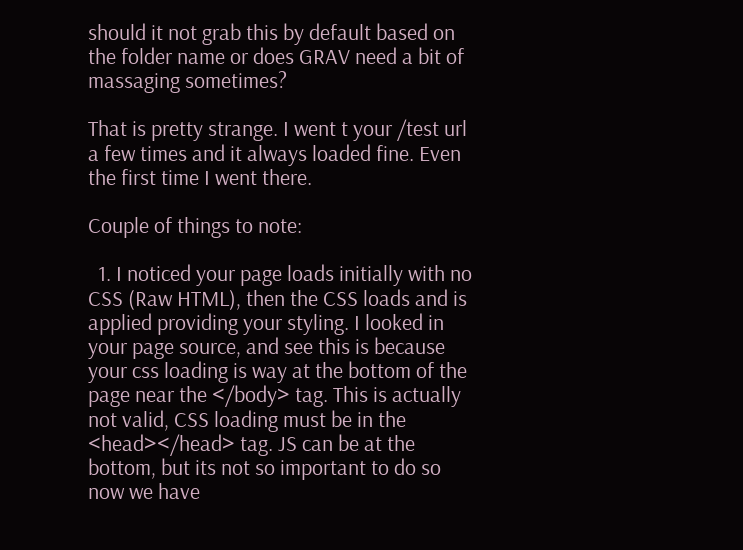should it not grab this by default based on the folder name or does GRAV need a bit of massaging sometimes?

That is pretty strange. I went t your /test url a few times and it always loaded fine. Even the first time I went there.

Couple of things to note:

  1. I noticed your page loads initially with no CSS (Raw HTML), then the CSS loads and is applied providing your styling. I looked in your page source, and see this is because your css loading is way at the bottom of the page near the </body> tag. This is actually not valid, CSS loading must be in the <head></head> tag. JS can be at the bottom, but its not so important to do so now we have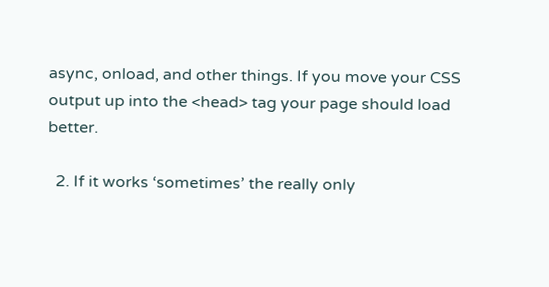async, onload, and other things. If you move your CSS output up into the <head> tag your page should load better.

  2. If it works ‘sometimes’ the really only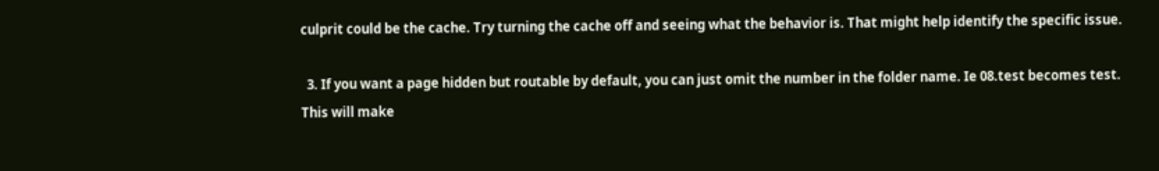culprit could be the cache. Try turning the cache off and seeing what the behavior is. That might help identify the specific issue.

  3. If you want a page hidden but routable by default, you can just omit the number in the folder name. Ie 08.test becomes test. This will make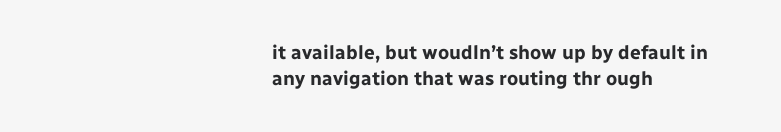it available, but woudln’t show up by default in any navigation that was routing thr ough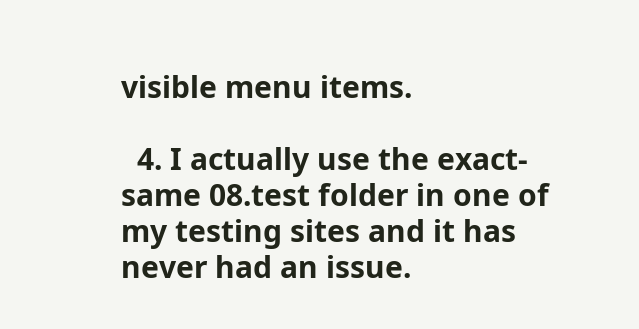visible menu items.

  4. I actually use the exact-same 08.test folder in one of my testing sites and it has never had an issue.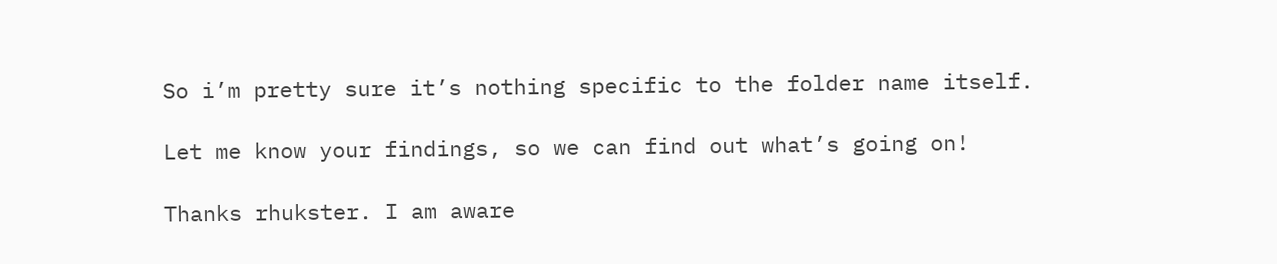So i’m pretty sure it’s nothing specific to the folder name itself.

Let me know your findings, so we can find out what’s going on!

Thanks rhukster. I am aware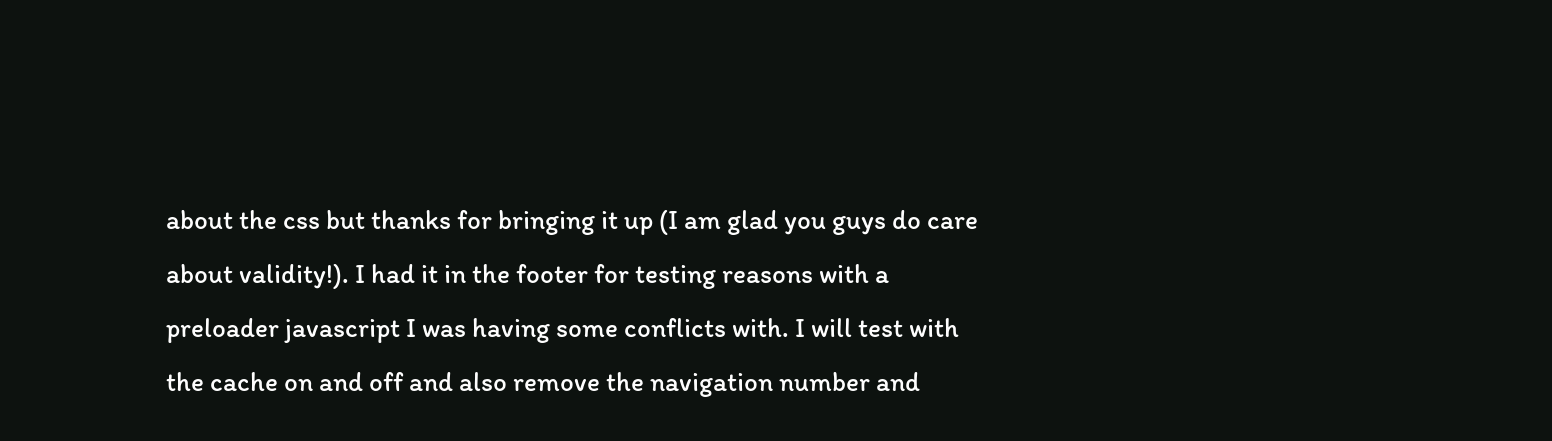about the css but thanks for bringing it up (I am glad you guys do care about validity!). I had it in the footer for testing reasons with a preloader javascript I was having some conflicts with. I will test with the cache on and off and also remove the navigation number and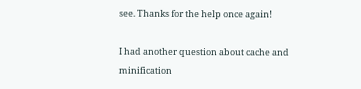see. Thanks for the help once again!

I had another question about cache and minification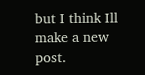but I think Ill make a new post.